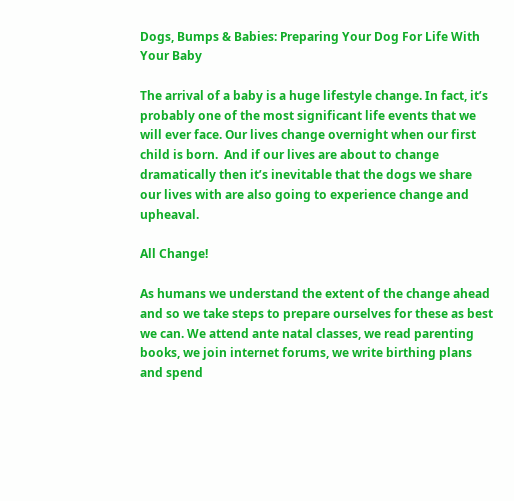Dogs, Bumps & Babies: Preparing Your Dog For Life With Your Baby

The arrival of a baby is a huge lifestyle change. In fact, it’s probably one of the most significant life events that we will ever face. Our lives change overnight when our first child is born.  And if our lives are about to change dramatically then it’s inevitable that the dogs we share our lives with are also going to experience change and upheaval.

All Change!

As humans we understand the extent of the change ahead and so we take steps to prepare ourselves for these as best we can. We attend ante natal classes, we read parenting books, we join internet forums, we write birthing plans and spend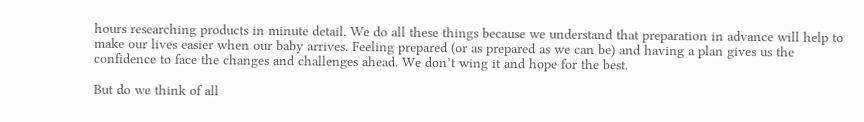hours researching products in minute detail. We do all these things because we understand that preparation in advance will help to make our lives easier when our baby arrives. Feeling prepared (or as prepared as we can be) and having a plan gives us the confidence to face the changes and challenges ahead. We don’t wing it and hope for the best.

But do we think of all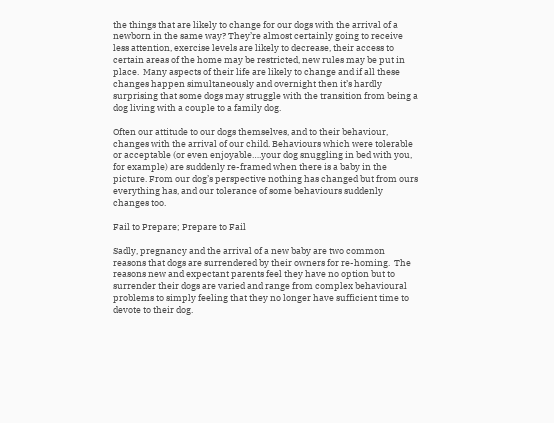the things that are likely to change for our dogs with the arrival of a newborn in the same way? They’re almost certainly going to receive less attention, exercise levels are likely to decrease, their access to certain areas of the home may be restricted, new rules may be put in place.  Many aspects of their life are likely to change and if all these changes happen simultaneously and overnight then it’s hardly surprising that some dogs may struggle with the transition from being a dog living with a couple to a family dog.

Often our attitude to our dogs themselves, and to their behaviour, changes with the arrival of our child. Behaviours which were tolerable or acceptable (or even enjoyable….your dog snuggling in bed with you, for example) are suddenly re-framed when there is a baby in the picture. From our dog’s perspective nothing has changed but from ours everything has, and our tolerance of some behaviours suddenly changes too.

Fail to Prepare; Prepare to Fail

Sadly, pregnancy and the arrival of a new baby are two common reasons that dogs are surrendered by their owners for re-homing.  The reasons new and expectant parents feel they have no option but to surrender their dogs are varied and range from complex behavioural problems to simply feeling that they no longer have sufficient time to devote to their dog.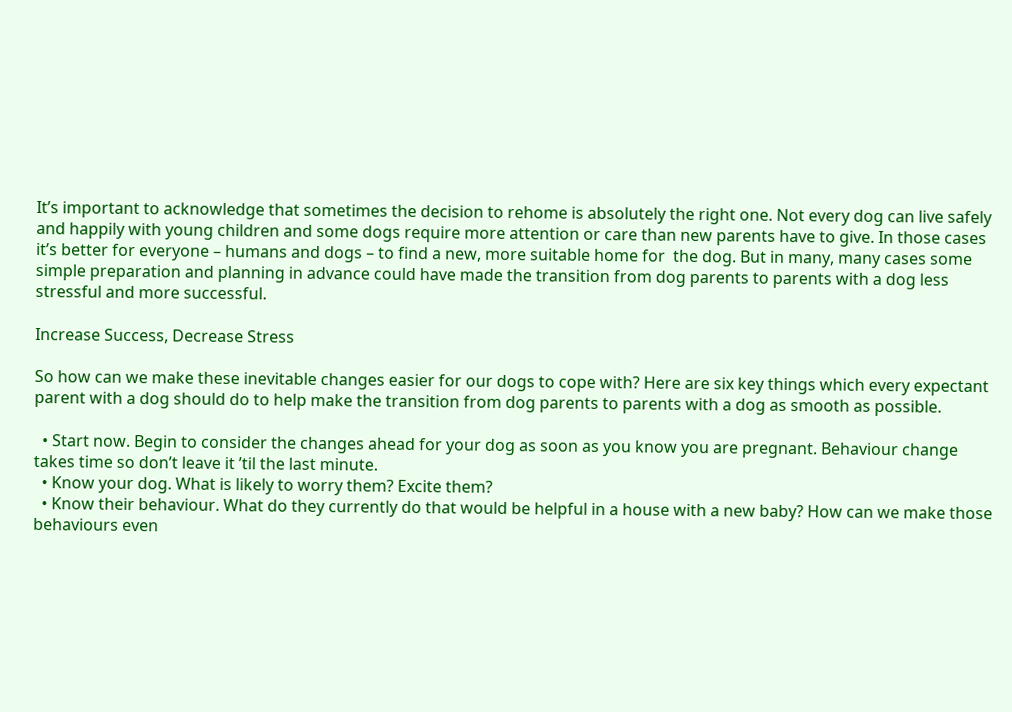It’s important to acknowledge that sometimes the decision to rehome is absolutely the right one. Not every dog can live safely and happily with young children and some dogs require more attention or care than new parents have to give. In those cases it’s better for everyone – humans and dogs – to find a new, more suitable home for  the dog. But in many, many cases some simple preparation and planning in advance could have made the transition from dog parents to parents with a dog less stressful and more successful.

Increase Success, Decrease Stress

So how can we make these inevitable changes easier for our dogs to cope with? Here are six key things which every expectant parent with a dog should do to help make the transition from dog parents to parents with a dog as smooth as possible.

  • Start now. Begin to consider the changes ahead for your dog as soon as you know you are pregnant. Behaviour change takes time so don’t leave it ’til the last minute.
  • Know your dog. What is likely to worry them? Excite them?
  • Know their behaviour. What do they currently do that would be helpful in a house with a new baby? How can we make those behaviours even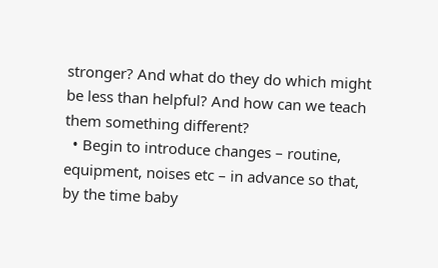stronger? And what do they do which might be less than helpful? And how can we teach them something different?
  • Begin to introduce changes – routine, equipment, noises etc – in advance so that, by the time baby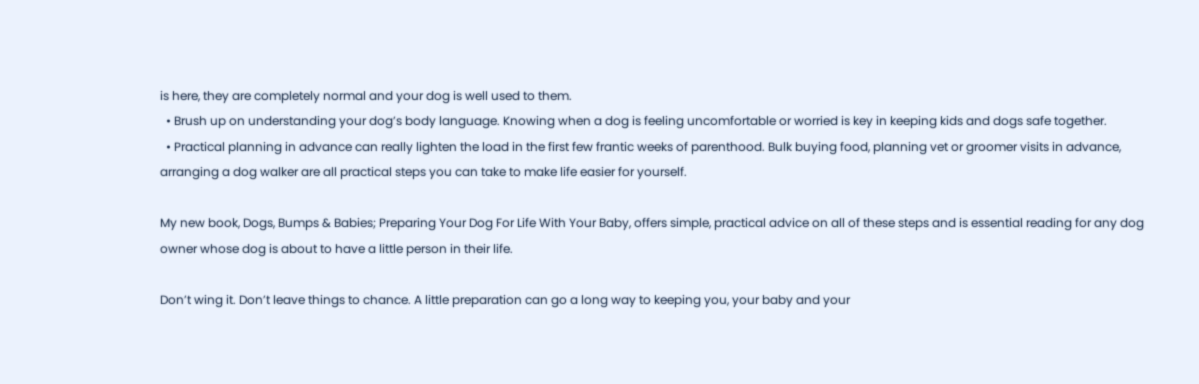is here, they are completely normal and your dog is well used to them.
  • Brush up on understanding your dog’s body language. Knowing when a dog is feeling uncomfortable or worried is key in keeping kids and dogs safe together.
  • Practical planning in advance can really lighten the load in the first few frantic weeks of parenthood. Bulk buying food, planning vet or groomer visits in advance, arranging a dog walker are all practical steps you can take to make life easier for yourself.

My new book, Dogs, Bumps & Babies; Preparing Your Dog For Life With Your Baby, offers simple, practical advice on all of these steps and is essential reading for any dog owner whose dog is about to have a little person in their life.

Don’t wing it. Don’t leave things to chance. A little preparation can go a long way to keeping you, your baby and your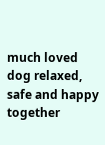much loved dog relaxed, safe and happy together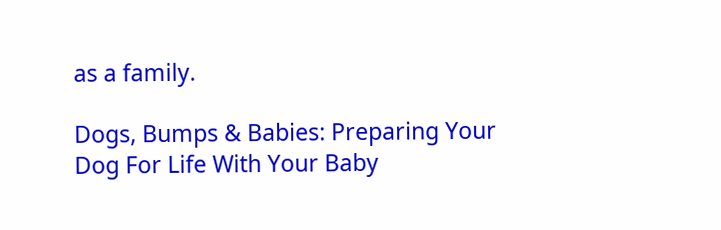as a family.

Dogs, Bumps & Babies: Preparing Your Dog For Life With Your Baby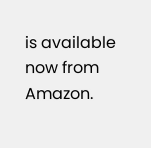is available now from Amazon.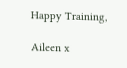Happy Training,

Aileen x